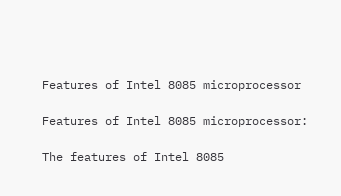Features of Intel 8085 microprocessor

Features of Intel 8085 microprocessor:

The features of Intel 8085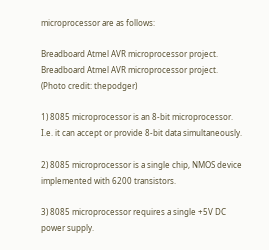microprocessor are as follows:

Breadboard Atmel AVR microprocessor project.
Breadboard Atmel AVR microprocessor project. (Photo credit: thepodger)

1) 8085 microprocessor is an 8-bit microprocessor. I.e. it can accept or provide 8-bit data simultaneously.

2) 8085 microprocessor is a single chip, NMOS device implemented with 6200 transistors.

3) 8085 microprocessor requires a single +5V DC power supply.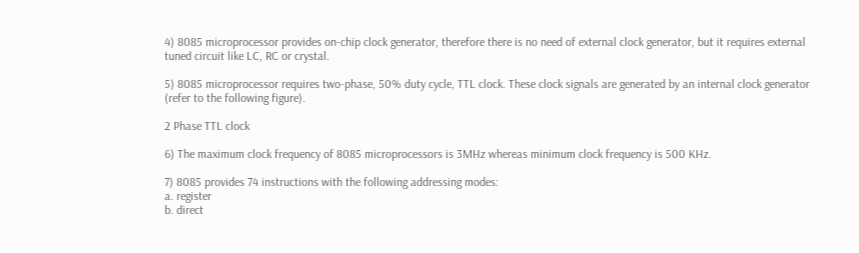4) 8085 microprocessor provides on-chip clock generator, therefore there is no need of external clock generator, but it requires external tuned circuit like LC, RC or crystal.

5) 8085 microprocessor requires two-phase, 50% duty cycle, TTL clock. These clock signals are generated by an internal clock generator (refer to the following figure).

2 Phase TTL clock

6) The maximum clock frequency of 8085 microprocessors is 3MHz whereas minimum clock frequency is 500 KHz.

7) 8085 provides 74 instructions with the following addressing modes:
a. register
b. direct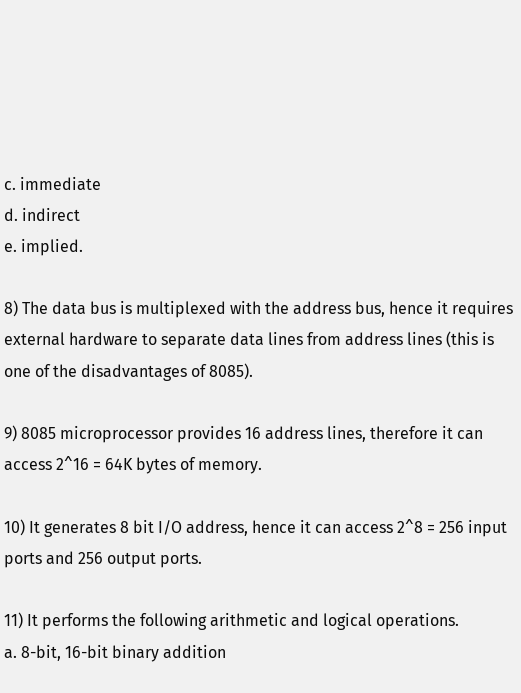c. immediate
d. indirect
e. implied.

8) The data bus is multiplexed with the address bus, hence it requires external hardware to separate data lines from address lines (this is one of the disadvantages of 8085).

9) 8085 microprocessor provides 16 address lines, therefore it can access 2^16 = 64K bytes of memory.

10) It generates 8 bit I/O address, hence it can access 2^8 = 256 input ports and 256 output ports.

11) It performs the following arithmetic and logical operations.
a. 8-bit, 16-bit binary addition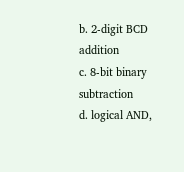b. 2-digit BCD addition
c. 8-bit binary subtraction
d. logical AND,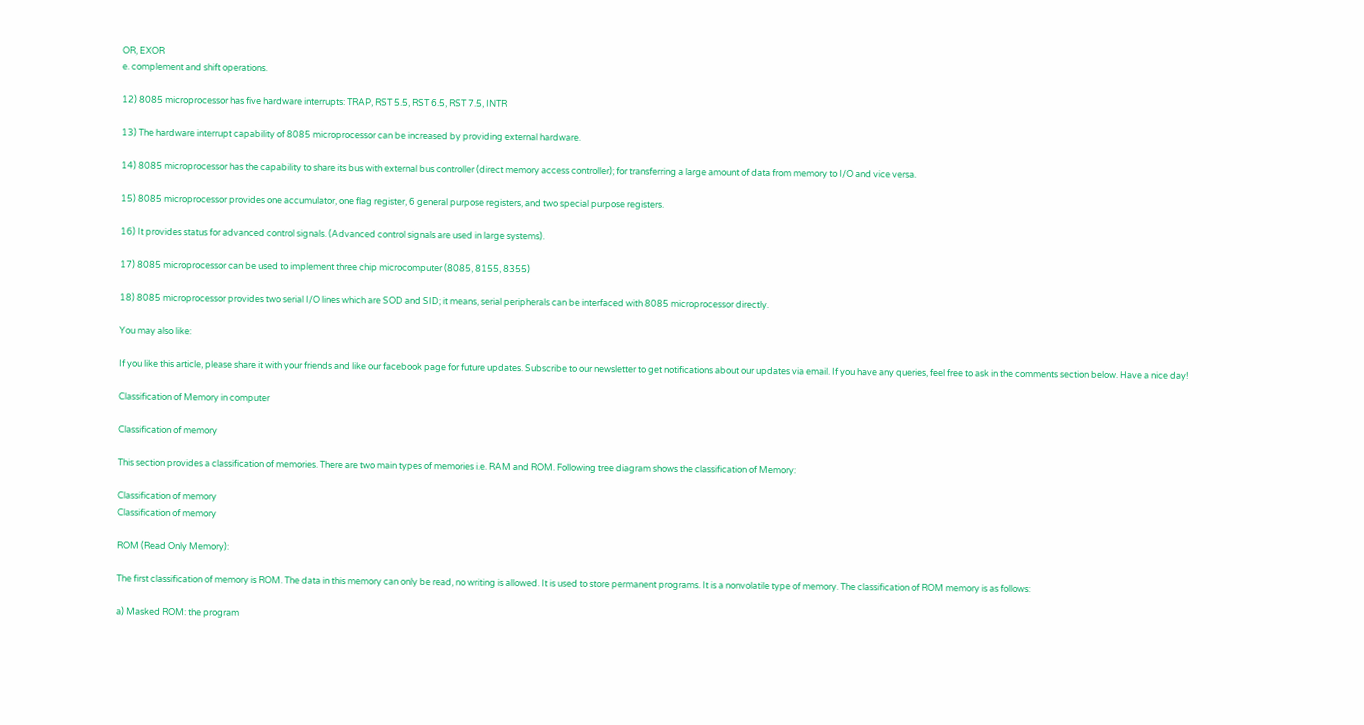OR, EXOR
e. complement and shift operations.

12) 8085 microprocessor has five hardware interrupts: TRAP, RST 5.5, RST 6.5, RST 7.5, INTR

13) The hardware interrupt capability of 8085 microprocessor can be increased by providing external hardware.

14) 8085 microprocessor has the capability to share its bus with external bus controller (direct memory access controller); for transferring a large amount of data from memory to I/O and vice versa.

15) 8085 microprocessor provides one accumulator, one flag register, 6 general purpose registers, and two special purpose registers.

16) It provides status for advanced control signals. (Advanced control signals are used in large systems).

17) 8085 microprocessor can be used to implement three chip microcomputer (8085, 8155, 8355)

18) 8085 microprocessor provides two serial I/O lines which are SOD and SID; it means, serial peripherals can be interfaced with 8085 microprocessor directly.

You may also like:

If you like this article, please share it with your friends and like our facebook page for future updates. Subscribe to our newsletter to get notifications about our updates via email. If you have any queries, feel free to ask in the comments section below. Have a nice day!

Classification of Memory in computer

Classification of memory

This section provides a classification of memories. There are two main types of memories i.e. RAM and ROM. Following tree diagram shows the classification of Memory:

Classification of memory
Classification of memory

ROM (Read Only Memory):

The first classification of memory is ROM. The data in this memory can only be read, no writing is allowed. It is used to store permanent programs. It is a nonvolatile type of memory. The classification of ROM memory is as follows:

a) Masked ROM: the program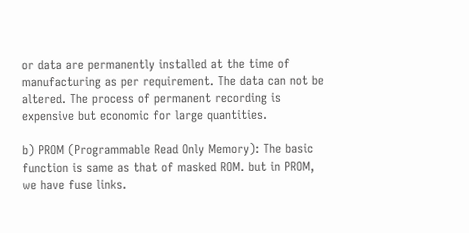or data are permanently installed at the time of manufacturing as per requirement. The data can not be altered. The process of permanent recording is expensive but economic for large quantities.

b) PROM (Programmable Read Only Memory): The basic function is same as that of masked ROM. but in PROM, we have fuse links.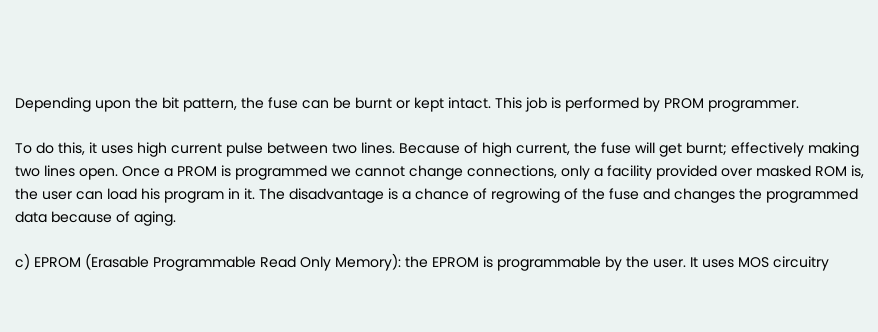Depending upon the bit pattern, the fuse can be burnt or kept intact. This job is performed by PROM programmer.

To do this, it uses high current pulse between two lines. Because of high current, the fuse will get burnt; effectively making two lines open. Once a PROM is programmed we cannot change connections, only a facility provided over masked ROM is, the user can load his program in it. The disadvantage is a chance of regrowing of the fuse and changes the programmed data because of aging.

c) EPROM (Erasable Programmable Read Only Memory): the EPROM is programmable by the user. It uses MOS circuitry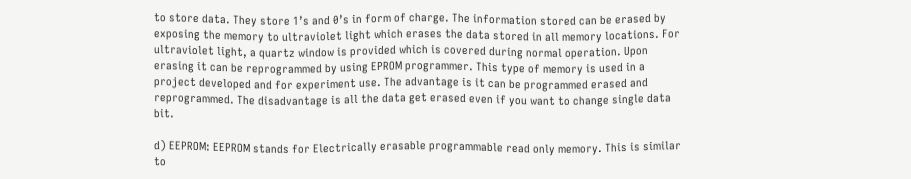to store data. They store 1’s and 0’s in form of charge. The information stored can be erased by exposing the memory to ultraviolet light which erases the data stored in all memory locations. For ultraviolet light, a quartz window is provided which is covered during normal operation. Upon erasing it can be reprogrammed by using EPROM programmer. This type of memory is used in a project developed and for experiment use. The advantage is it can be programmed erased and reprogrammed. The disadvantage is all the data get erased even if you want to change single data bit.

d) EEPROM: EEPROM stands for Electrically erasable programmable read only memory. This is similar to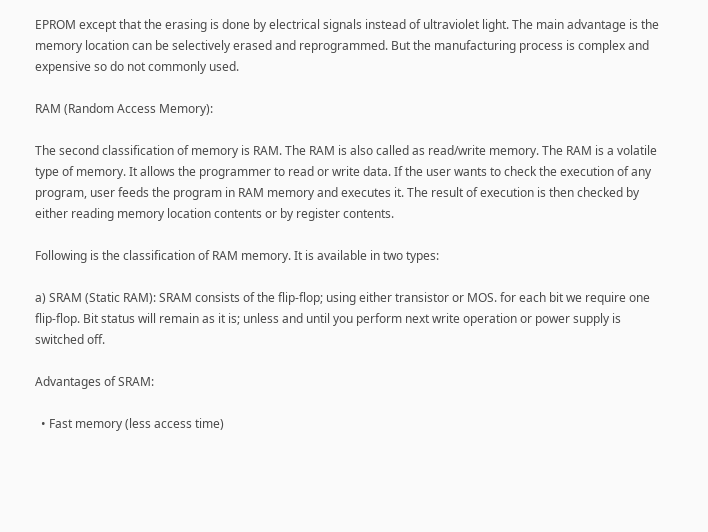EPROM except that the erasing is done by electrical signals instead of ultraviolet light. The main advantage is the memory location can be selectively erased and reprogrammed. But the manufacturing process is complex and expensive so do not commonly used.

RAM (Random Access Memory):

The second classification of memory is RAM. The RAM is also called as read/write memory. The RAM is a volatile type of memory. It allows the programmer to read or write data. If the user wants to check the execution of any program, user feeds the program in RAM memory and executes it. The result of execution is then checked by either reading memory location contents or by register contents.

Following is the classification of RAM memory. It is available in two types:

a) SRAM (Static RAM): SRAM consists of the flip-flop; using either transistor or MOS. for each bit we require one flip-flop. Bit status will remain as it is; unless and until you perform next write operation or power supply is switched off.

Advantages of SRAM:

  • Fast memory (less access time)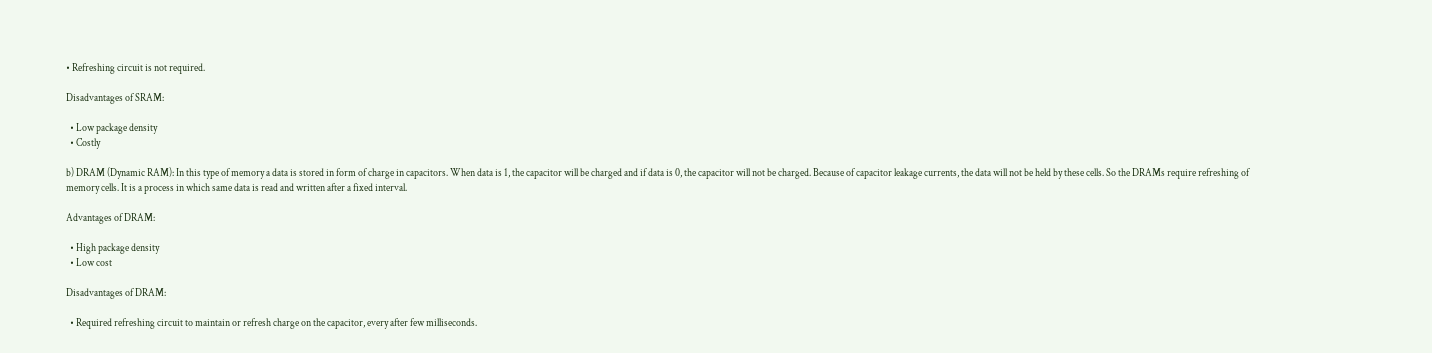• Refreshing circuit is not required.

Disadvantages of SRAM:

  • Low package density
  • Costly

b) DRAM (Dynamic RAM): In this type of memory a data is stored in form of charge in capacitors. When data is 1, the capacitor will be charged and if data is 0, the capacitor will not be charged. Because of capacitor leakage currents, the data will not be held by these cells. So the DRAMs require refreshing of memory cells. It is a process in which same data is read and written after a fixed interval.

Advantages of DRAM:

  • High package density
  • Low cost

Disadvantages of DRAM:

  • Required refreshing circuit to maintain or refresh charge on the capacitor, every after few milliseconds.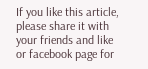If you like this article, please share it with your friends and like or facebook page for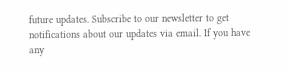future updates. Subscribe to our newsletter to get notifications about our updates via email. If you have any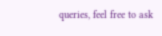queries, feel free to ask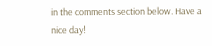in the comments section below. Have a nice day!